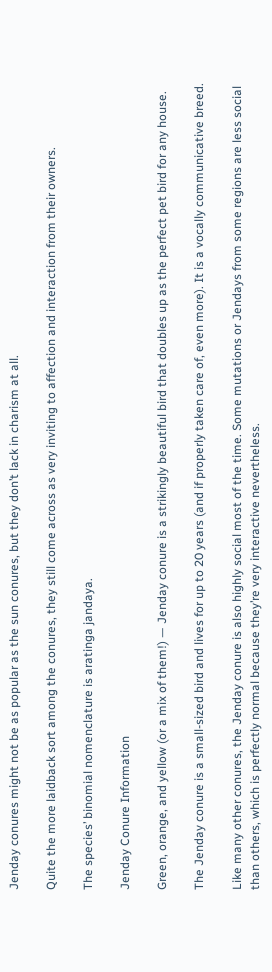Jenday conures might not be as popular as the sun conures, but they don’t lack in charism at all.

Quite the more laidback sort among the conures, they still come across as very inviting to affection and interaction from their owners.

The species’ binomial nomenclature is aratinga jandaya.

Jenday Conure Information

Green, orange, and yellow (or a mix of them!) — Jenday conure is a strikingly beautiful bird that doubles up as the perfect pet bird for any house.

The Jenday conure is a small-sized bird and lives for up to 20 years (and if properly taken care of, even more). It is a vocally communicative breed.

Like many other conures, the Jenday conure is also highly social most of the time. Some mutations or Jendays from some regions are less social than others, which is perfectly normal because they’re very interactive nevertheless.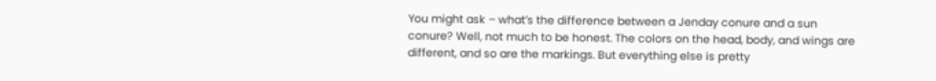You might ask – what’s the difference between a Jenday conure and a sun conure? Well, not much to be honest. The colors on the head, body, and wings are different, and so are the markings. But everything else is pretty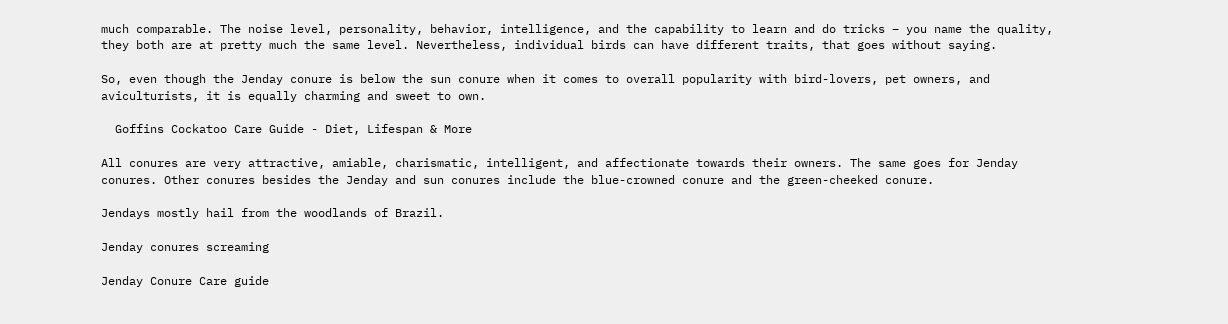much comparable. The noise level, personality, behavior, intelligence, and the capability to learn and do tricks – you name the quality, they both are at pretty much the same level. Nevertheless, individual birds can have different traits, that goes without saying.

So, even though the Jenday conure is below the sun conure when it comes to overall popularity with bird-lovers, pet owners, and aviculturists, it is equally charming and sweet to own.

  Goffins Cockatoo Care Guide - Diet, Lifespan & More

All conures are very attractive, amiable, charismatic, intelligent, and affectionate towards their owners. The same goes for Jenday conures. Other conures besides the Jenday and sun conures include the blue-crowned conure and the green-cheeked conure.

Jendays mostly hail from the woodlands of Brazil.

Jenday conures screaming

Jenday Conure Care guide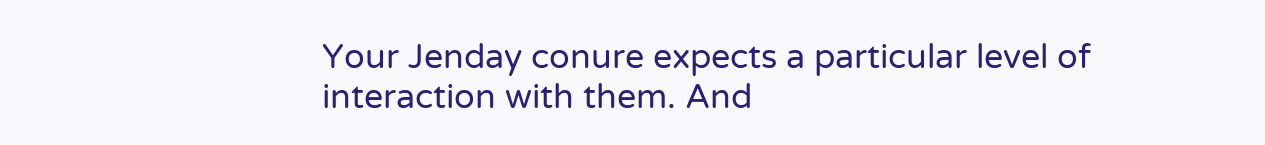Your Jenday conure expects a particular level of interaction with them. And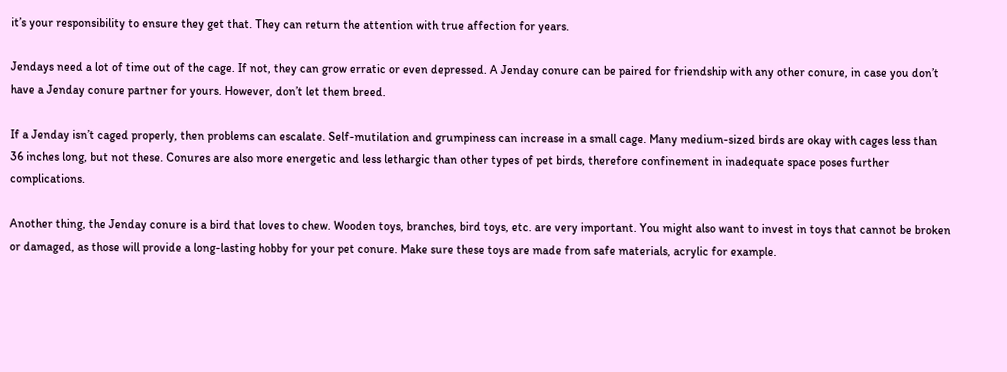it’s your responsibility to ensure they get that. They can return the attention with true affection for years.

Jendays need a lot of time out of the cage. If not, they can grow erratic or even depressed. A Jenday conure can be paired for friendship with any other conure, in case you don’t have a Jenday conure partner for yours. However, don’t let them breed.

If a Jenday isn’t caged properly, then problems can escalate. Self-mutilation and grumpiness can increase in a small cage. Many medium-sized birds are okay with cages less than 36 inches long, but not these. Conures are also more energetic and less lethargic than other types of pet birds, therefore confinement in inadequate space poses further complications.

Another thing, the Jenday conure is a bird that loves to chew. Wooden toys, branches, bird toys, etc. are very important. You might also want to invest in toys that cannot be broken or damaged, as those will provide a long-lasting hobby for your pet conure. Make sure these toys are made from safe materials, acrylic for example.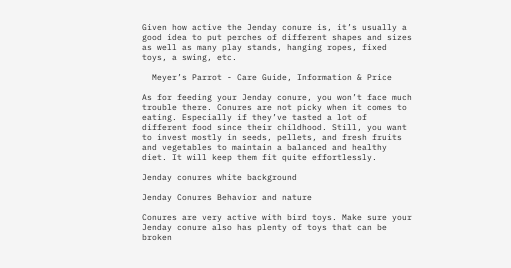Given how active the Jenday conure is, it’s usually a good idea to put perches of different shapes and sizes as well as many play stands, hanging ropes, fixed toys, a swing, etc.

  Meyer’s Parrot - Care Guide, Information & Price

As for feeding your Jenday conure, you won’t face much trouble there. Conures are not picky when it comes to eating. Especially if they’ve tasted a lot of different food since their childhood. Still, you want to invest mostly in seeds, pellets, and fresh fruits and vegetables to maintain a balanced and healthy diet. It will keep them fit quite effortlessly.

Jenday conures white background

Jenday Conures Behavior and nature

Conures are very active with bird toys. Make sure your Jenday conure also has plenty of toys that can be broken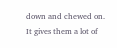down and chewed on. It gives them a lot of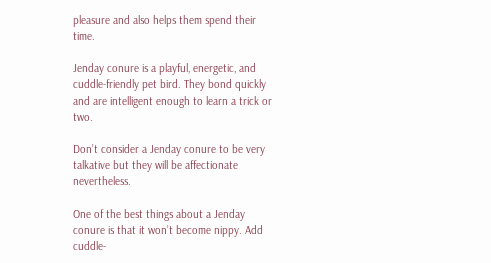pleasure and also helps them spend their time.

Jenday conure is a playful, energetic, and cuddle-friendly pet bird. They bond quickly and are intelligent enough to learn a trick or two.

Don’t consider a Jenday conure to be very talkative but they will be affectionate nevertheless.

One of the best things about a Jenday conure is that it won’t become nippy. Add cuddle-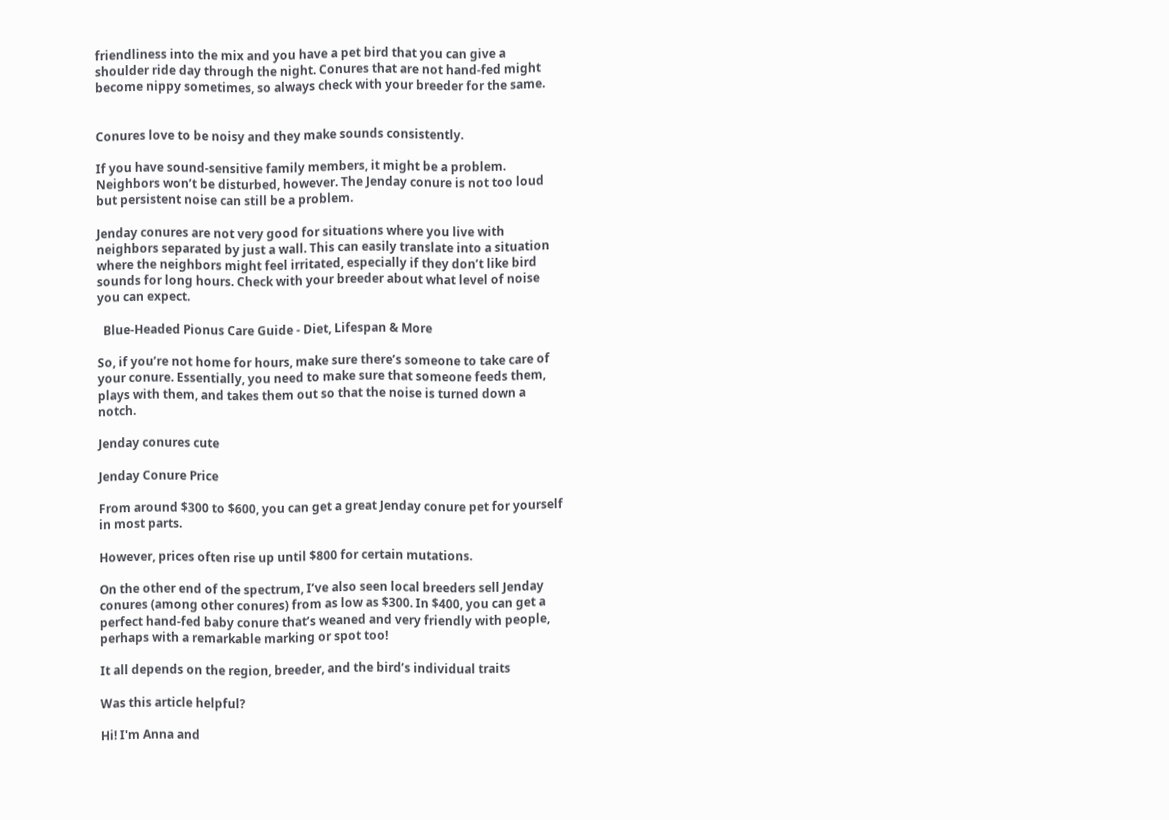friendliness into the mix and you have a pet bird that you can give a shoulder ride day through the night. Conures that are not hand-fed might become nippy sometimes, so always check with your breeder for the same.


Conures love to be noisy and they make sounds consistently.

If you have sound-sensitive family members, it might be a problem. Neighbors won’t be disturbed, however. The Jenday conure is not too loud but persistent noise can still be a problem.

Jenday conures are not very good for situations where you live with neighbors separated by just a wall. This can easily translate into a situation where the neighbors might feel irritated, especially if they don’t like bird sounds for long hours. Check with your breeder about what level of noise you can expect.

  Blue-Headed Pionus Care Guide - Diet, Lifespan & More

So, if you’re not home for hours, make sure there’s someone to take care of your conure. Essentially, you need to make sure that someone feeds them, plays with them, and takes them out so that the noise is turned down a notch.

Jenday conures cute

Jenday Conure Price

From around $300 to $600, you can get a great Jenday conure pet for yourself in most parts.

However, prices often rise up until $800 for certain mutations.

On the other end of the spectrum, I’ve also seen local breeders sell Jenday conures (among other conures) from as low as $300. In $400, you can get a perfect hand-fed baby conure that’s weaned and very friendly with people, perhaps with a remarkable marking or spot too!

It all depends on the region, breeder, and the bird’s individual traits

Was this article helpful?

Hi! I'm Anna and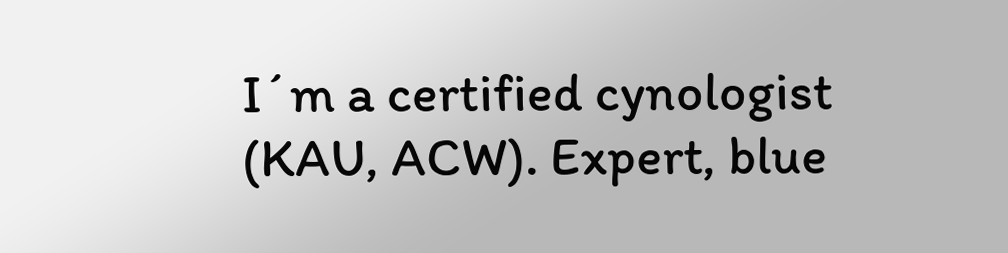I´m a certified cynologist (KAU, ACW). Expert, blue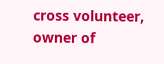cross volunteer, owner of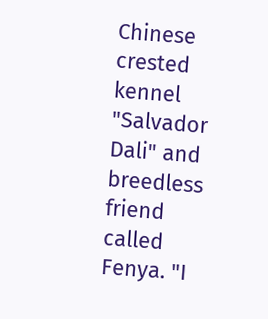Chinese crested kennel "Salvador Dali" and breedless friend called Fenya. "I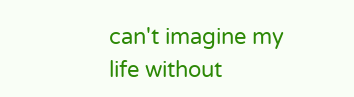can't imagine my life without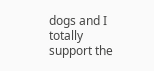dogs and I totally support the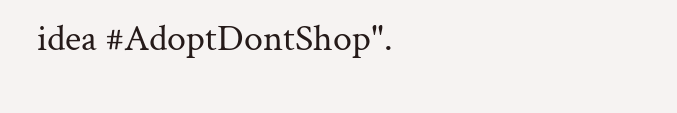idea #AdoptDontShop".